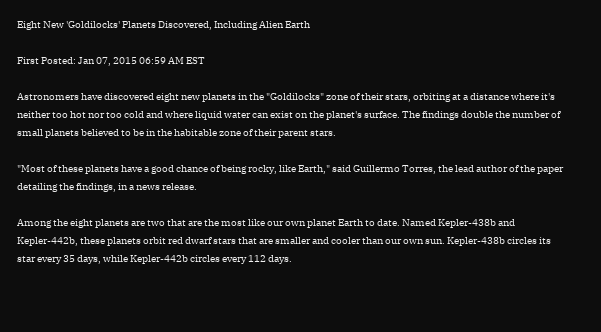Eight New 'Goldilocks' Planets Discovered, Including Alien Earth

First Posted: Jan 07, 2015 06:59 AM EST

Astronomers have discovered eight new planets in the "Goldilocks" zone of their stars, orbiting at a distance where it's neither too hot nor too cold and where liquid water can exist on the planet's surface. The findings double the number of small planets believed to be in the habitable zone of their parent stars.

"Most of these planets have a good chance of being rocky, like Earth," said Guillermo Torres, the lead author of the paper detailing the findings, in a news release.

Among the eight planets are two that are the most like our own planet Earth to date. Named Kepler-438b and Kepler-442b, these planets orbit red dwarf stars that are smaller and cooler than our own sun. Kepler-438b circles its star every 35 days, while Kepler-442b circles every 112 days.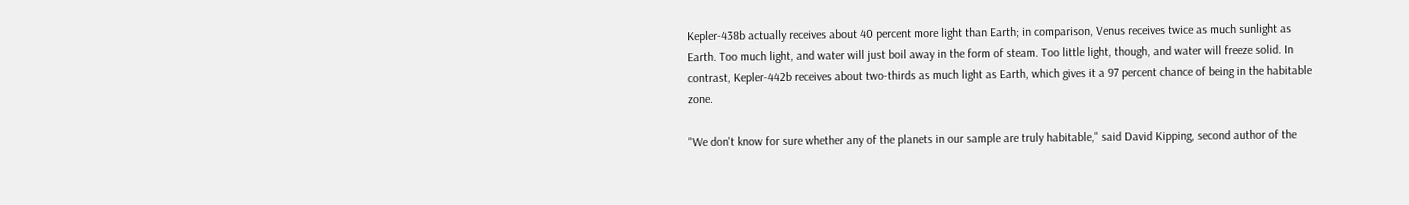Kepler-438b actually receives about 40 percent more light than Earth; in comparison, Venus receives twice as much sunlight as Earth. Too much light, and water will just boil away in the form of steam. Too little light, though, and water will freeze solid. In contrast, Kepler-442b receives about two-thirds as much light as Earth, which gives it a 97 percent chance of being in the habitable zone.

"We don't know for sure whether any of the planets in our sample are truly habitable," said David Kipping, second author of the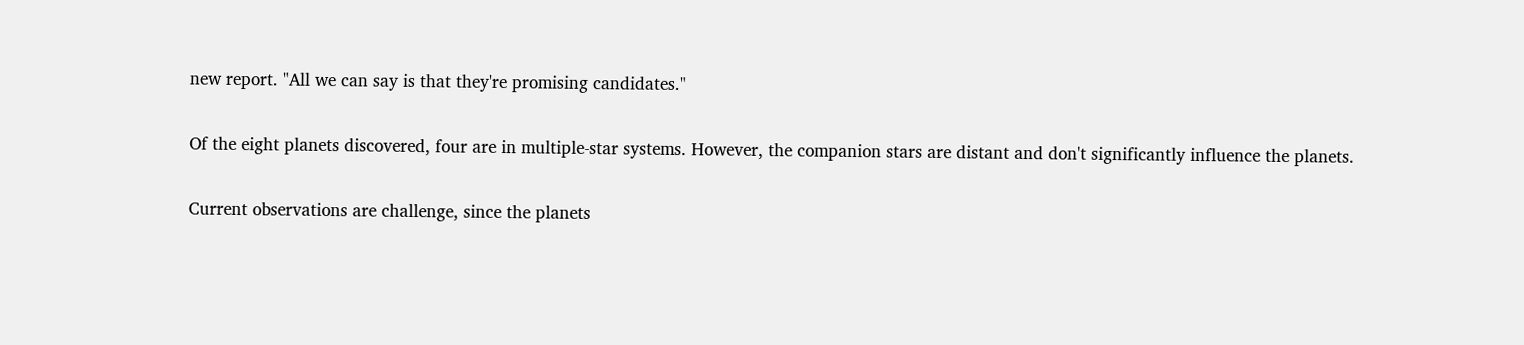new report. "All we can say is that they're promising candidates."

Of the eight planets discovered, four are in multiple-star systems. However, the companion stars are distant and don't significantly influence the planets.

Current observations are challenge, since the planets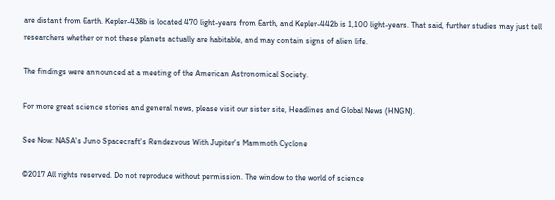are distant from Earth. Kepler-438b is located 470 light-years from Earth, and Kepler-442b is 1,100 light-years. That said, further studies may just tell researchers whether or not these planets actually are habitable, and may contain signs of alien life.

The findings were announced at a meeting of the American Astronomical Society.

For more great science stories and general news, please visit our sister site, Headlines and Global News (HNGN).

See Now: NASA's Juno Spacecraft's Rendezvous With Jupiter's Mammoth Cyclone

©2017 All rights reserved. Do not reproduce without permission. The window to the world of science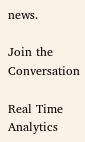news.

Join the Conversation

Real Time Analytics